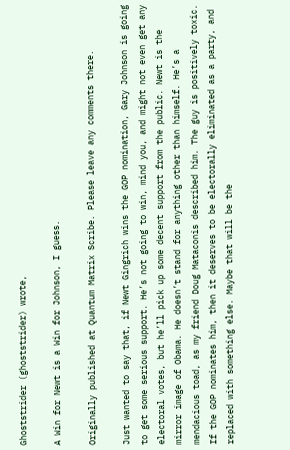Ghoststrider (ghoststrider) wrote,

A Win for Newt is a Win for Johnson, I guess.

Originally published at Quantum Matrix Scribe. Please leave any comments there.

Just wanted to say that, if Newt Gingrich wins the GOP nomination, Gary Johnson is going to get some serious support. He’s not going to win, mind you, and might not even get any electoral votes, but he’ll pick up some decent support from the public. Newt is the mirror image of Obama. He doesn’t stand for anything other than himself. He’s a mendacious toad, as my friend Doug Mataconis described him. The guy is positively toxic. If the GOP nominates him, then it deserves to be electorally eliminated as a party, and replaced with something else. Maybe that will be the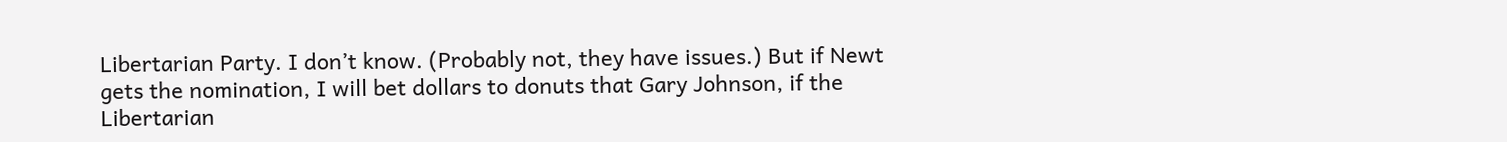Libertarian Party. I don’t know. (Probably not, they have issues.) But if Newt gets the nomination, I will bet dollars to donuts that Gary Johnson, if the Libertarian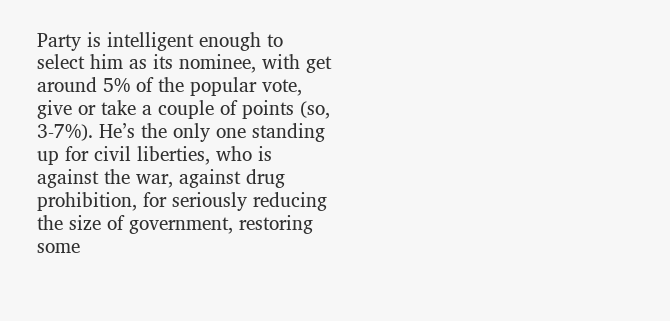Party is intelligent enough to select him as its nominee, with get around 5% of the popular vote, give or take a couple of points (so, 3-7%). He’s the only one standing up for civil liberties, who is against the war, against drug prohibition, for seriously reducing the size of government, restoring some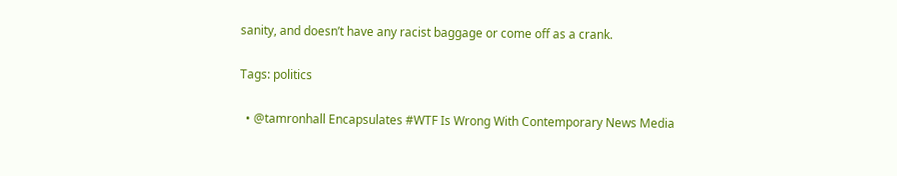sanity, and doesn’t have any racist baggage or come off as a crank.

Tags: politics

  • @tamronhall Encapsulates #WTF Is Wrong With Contemporary News Media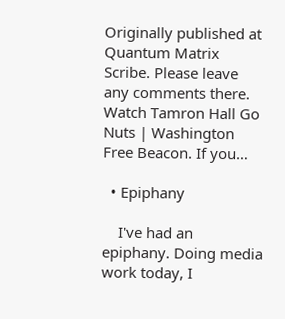Originally published at Quantum Matrix Scribe. Please leave any comments there. Watch Tamron Hall Go Nuts | Washington Free Beacon. If you…

  • Epiphany

    I've had an epiphany. Doing media work today, I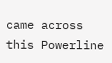came across this Powerline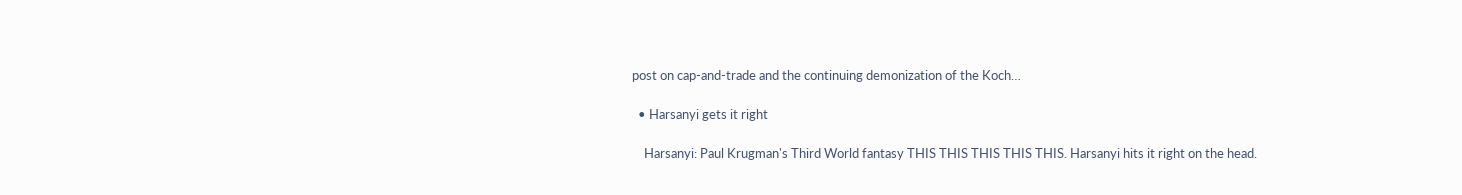post on cap-and-trade and the continuing demonization of the Koch…

  • Harsanyi gets it right

    Harsanyi: Paul Krugman's Third World fantasy THIS THIS THIS THIS THIS. Harsanyi hits it right on the head.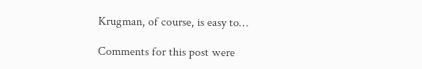Krugman, of course, is easy to…

Comments for this post were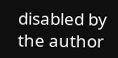disabled by the author